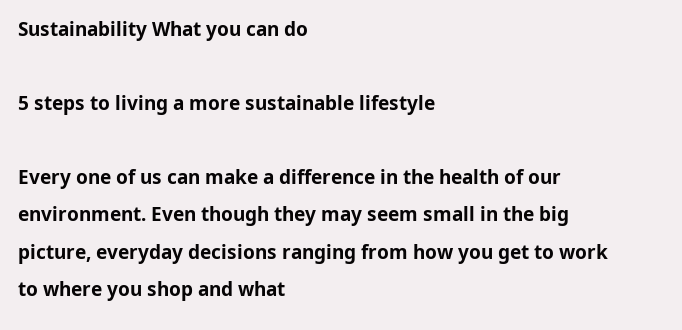Sustainability What you can do

5 steps to living a more sustainable lifestyle

Every one of us can make a difference in the health of our environment. Even though they may seem small in the big picture, everyday decisions ranging from how you get to work to where you shop and what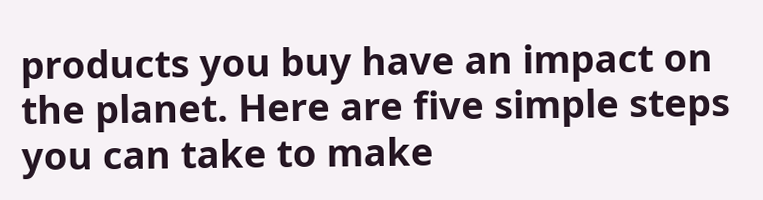products you buy have an impact on the planet. Here are five simple steps you can take to make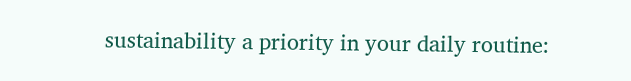sustainability a priority in your daily routine: